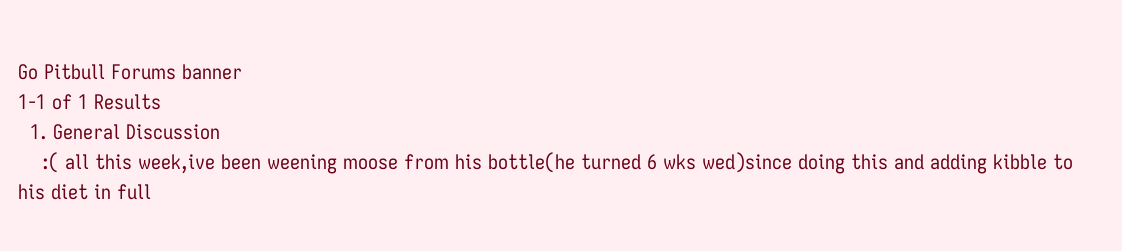Go Pitbull Forums banner
1-1 of 1 Results
  1. General Discussion
    :( all this week,ive been weening moose from his bottle(he turned 6 wks wed)since doing this and adding kibble to his diet in full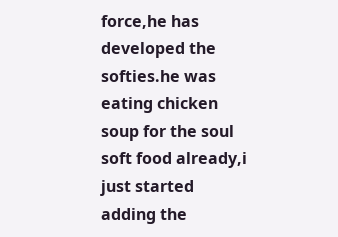force,he has developed the softies.he was eating chicken soup for the soul soft food already,i just started adding the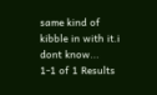same kind of kibble in with it.i dont know...
1-1 of 1 Results